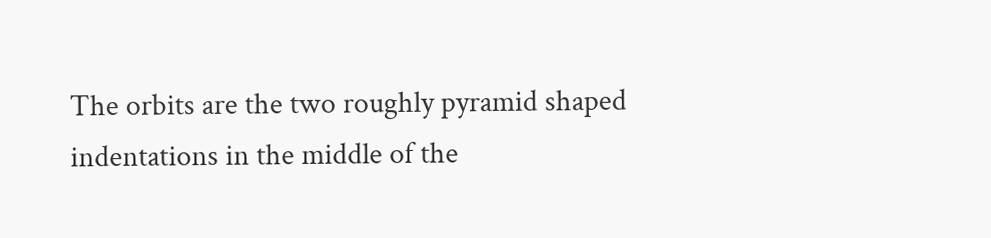The orbits are the two roughly pyramid shaped indentations in the middle of the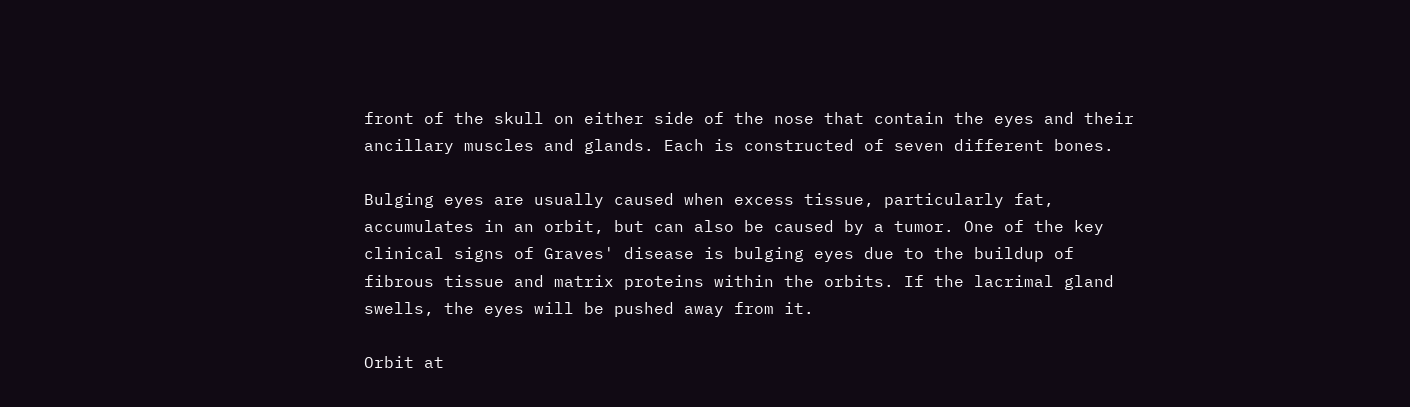front of the skull on either side of the nose that contain the eyes and their ancillary muscles and glands. Each is constructed of seven different bones.

Bulging eyes are usually caused when excess tissue, particularly fat, accumulates in an orbit, but can also be caused by a tumor. One of the key clinical signs of Graves' disease is bulging eyes due to the buildup of fibrous tissue and matrix proteins within the orbits. If the lacrimal gland swells, the eyes will be pushed away from it.

Orbit at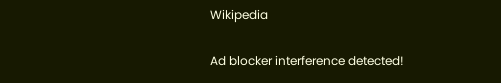Wikipedia

Ad blocker interference detected!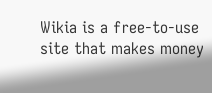Wikia is a free-to-use site that makes money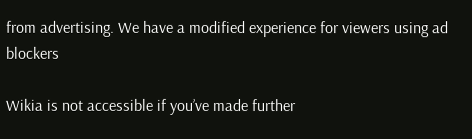from advertising. We have a modified experience for viewers using ad blockers

Wikia is not accessible if you’ve made further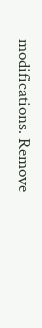modifications. Remove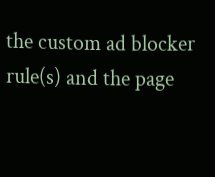the custom ad blocker rule(s) and the page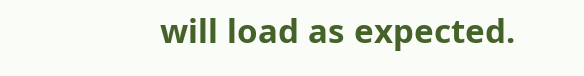will load as expected.